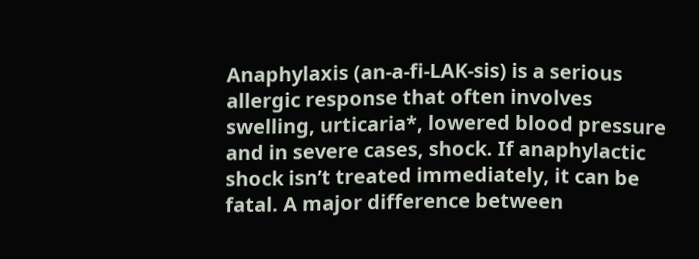Anaphylaxis (an-a-fi-LAK-sis) is a serious allergic response that often involves swelling, urticaria*, lowered blood pressure and in severe cases, shock. If anaphylactic shock isn’t treated immediately, it can be fatal. A major difference between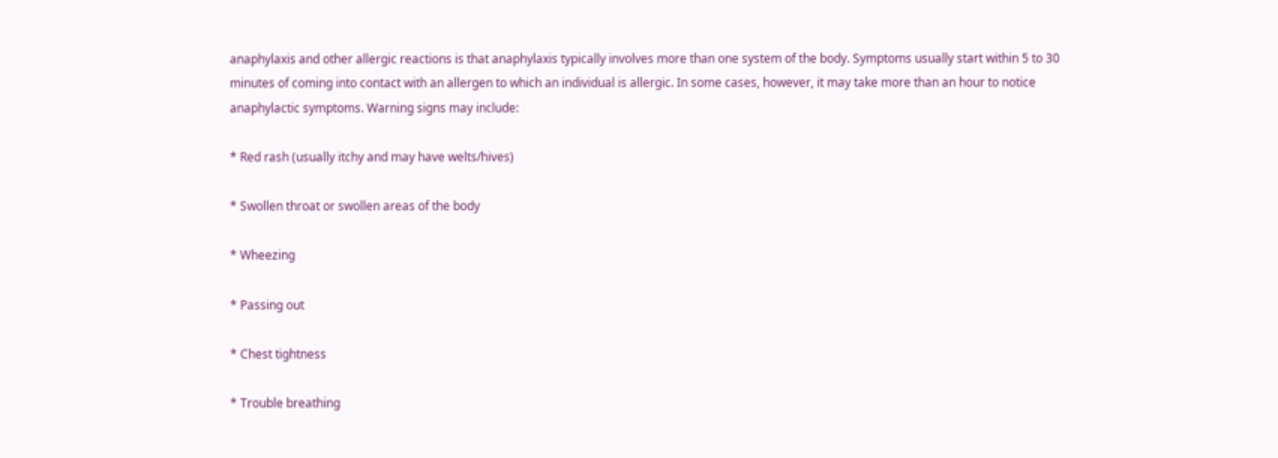anaphylaxis and other allergic reactions is that anaphylaxis typically involves more than one system of the body. Symptoms usually start within 5 to 30 minutes of coming into contact with an allergen to which an individual is allergic. In some cases, however, it may take more than an hour to notice anaphylactic symptoms. Warning signs may include:

* Red rash (usually itchy and may have welts/hives)

* Swollen throat or swollen areas of the body

* Wheezing

* Passing out

* Chest tightness

* Trouble breathing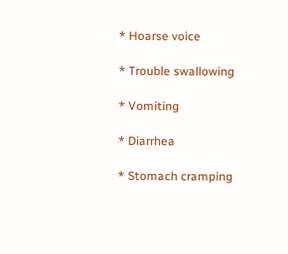* Hoarse voice

* Trouble swallowing

* Vomiting

* Diarrhea

* Stomach cramping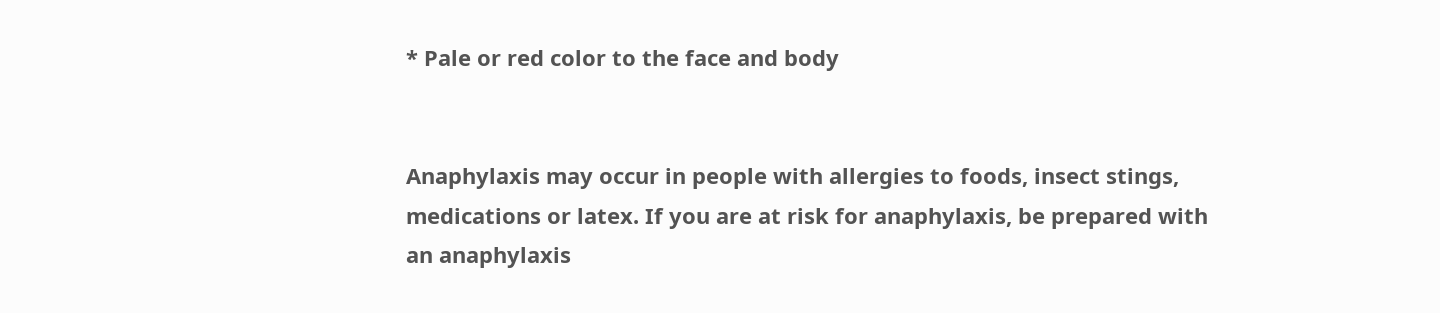* Pale or red color to the face and body


Anaphylaxis may occur in people with allergies to foods, insect stings, medications or latex. If you are at risk for anaphylaxis, be prepared with an anaphylaxis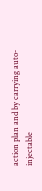action plan and by carrying auto-injectable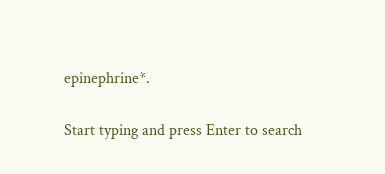epinephrine*.

Start typing and press Enter to search